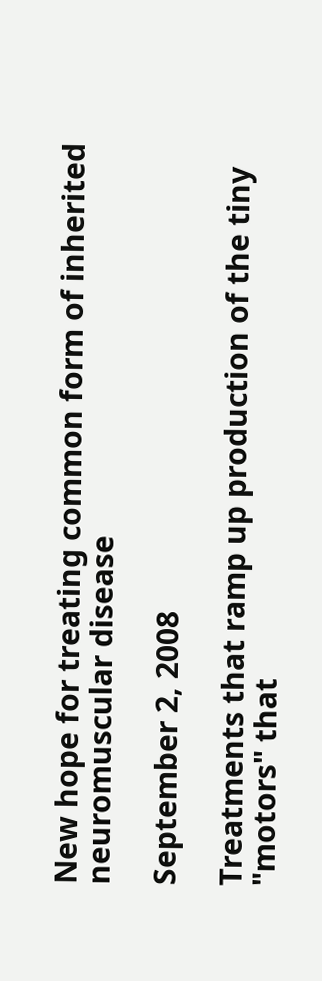New hope for treating common form of inherited neuromuscular disease

September 2, 2008

Treatments that ramp up production of the tiny "motors" that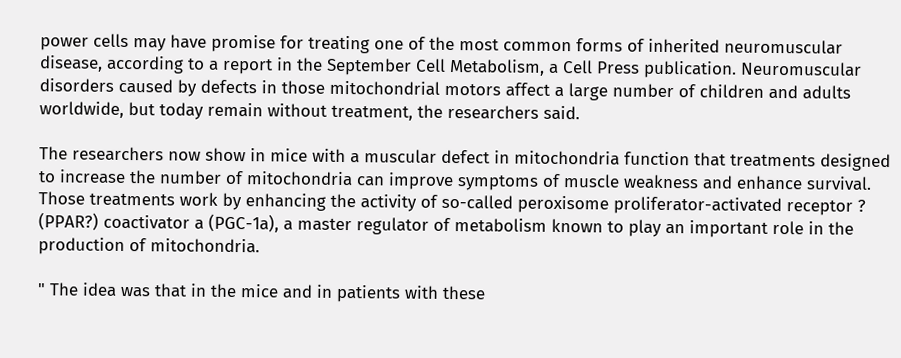power cells may have promise for treating one of the most common forms of inherited neuromuscular disease, according to a report in the September Cell Metabolism, a Cell Press publication. Neuromuscular disorders caused by defects in those mitochondrial motors affect a large number of children and adults worldwide, but today remain without treatment, the researchers said.

The researchers now show in mice with a muscular defect in mitochondria function that treatments designed to increase the number of mitochondria can improve symptoms of muscle weakness and enhance survival. Those treatments work by enhancing the activity of so-called peroxisome proliferator-activated receptor ? (PPAR?) coactivator a (PGC-1a), a master regulator of metabolism known to play an important role in the production of mitochondria.

" The idea was that in the mice and in patients with these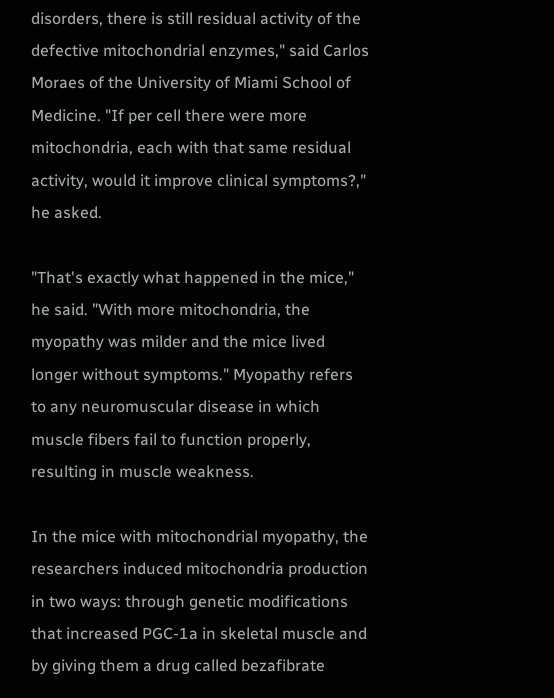disorders, there is still residual activity of the defective mitochondrial enzymes," said Carlos Moraes of the University of Miami School of Medicine. "If per cell there were more mitochondria, each with that same residual activity, would it improve clinical symptoms?," he asked.

"That's exactly what happened in the mice," he said. "With more mitochondria, the myopathy was milder and the mice lived longer without symptoms." Myopathy refers to any neuromuscular disease in which muscle fibers fail to function properly, resulting in muscle weakness.

In the mice with mitochondrial myopathy, the researchers induced mitochondria production in two ways: through genetic modifications that increased PGC-1a in skeletal muscle and by giving them a drug called bezafibrate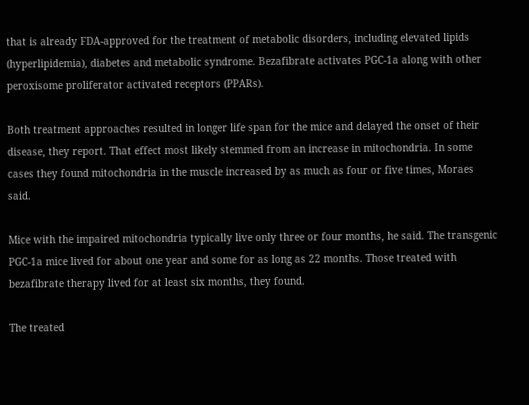that is already FDA-approved for the treatment of metabolic disorders, including elevated lipids (hyperlipidemia), diabetes and metabolic syndrome. Bezafibrate activates PGC-1a along with other peroxisome proliferator activated receptors (PPARs).

Both treatment approaches resulted in longer life span for the mice and delayed the onset of their disease, they report. That effect most likely stemmed from an increase in mitochondria. In some cases they found mitochondria in the muscle increased by as much as four or five times, Moraes said.

Mice with the impaired mitochondria typically live only three or four months, he said. The transgenic PGC-1a mice lived for about one year and some for as long as 22 months. Those treated with bezafibrate therapy lived for at least six months, they found.

The treated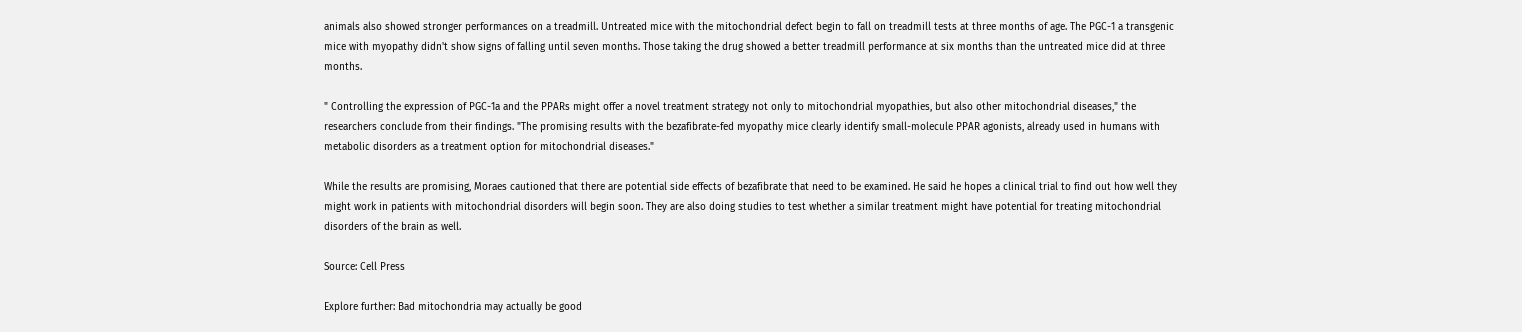animals also showed stronger performances on a treadmill. Untreated mice with the mitochondrial defect begin to fall on treadmill tests at three months of age. The PGC-1 a transgenic mice with myopathy didn't show signs of falling until seven months. Those taking the drug showed a better treadmill performance at six months than the untreated mice did at three months.

" Controlling the expression of PGC-1a and the PPARs might offer a novel treatment strategy not only to mitochondrial myopathies, but also other mitochondrial diseases," the researchers conclude from their findings. "The promising results with the bezafibrate-fed myopathy mice clearly identify small-molecule PPAR agonists, already used in humans with metabolic disorders as a treatment option for mitochondrial diseases."

While the results are promising, Moraes cautioned that there are potential side effects of bezafibrate that need to be examined. He said he hopes a clinical trial to find out how well they might work in patients with mitochondrial disorders will begin soon. They are also doing studies to test whether a similar treatment might have potential for treating mitochondrial disorders of the brain as well.

Source: Cell Press

Explore further: Bad mitochondria may actually be good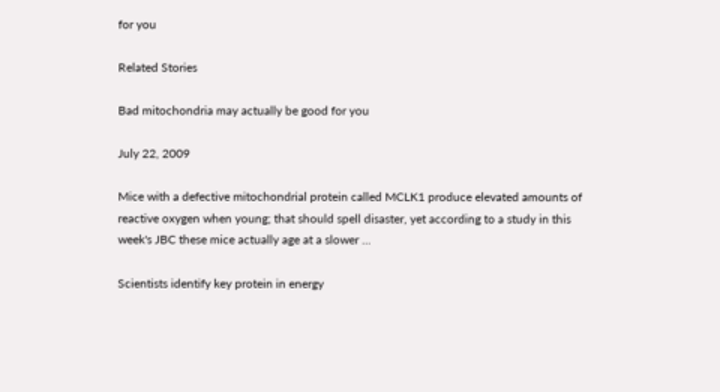for you

Related Stories

Bad mitochondria may actually be good for you

July 22, 2009

Mice with a defective mitochondrial protein called MCLK1 produce elevated amounts of reactive oxygen when young; that should spell disaster, yet according to a study in this week's JBC these mice actually age at a slower ...

Scientists identify key protein in energy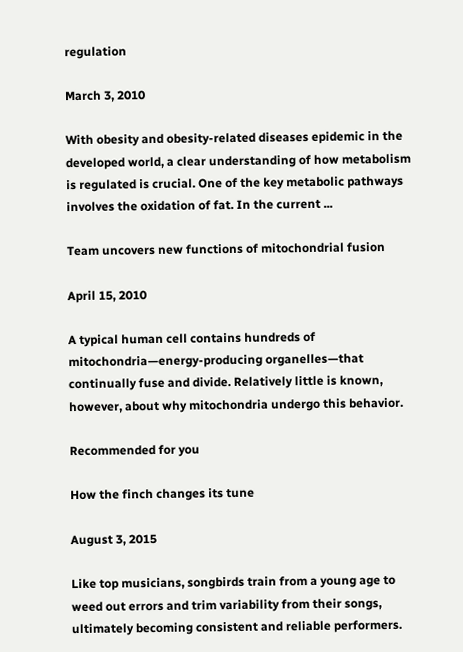regulation

March 3, 2010

With obesity and obesity-related diseases epidemic in the developed world, a clear understanding of how metabolism is regulated is crucial. One of the key metabolic pathways involves the oxidation of fat. In the current ...

Team uncovers new functions of mitochondrial fusion

April 15, 2010

A typical human cell contains hundreds of mitochondria—energy-producing organelles—that continually fuse and divide. Relatively little is known, however, about why mitochondria undergo this behavior.

Recommended for you

How the finch changes its tune

August 3, 2015

Like top musicians, songbirds train from a young age to weed out errors and trim variability from their songs, ultimately becoming consistent and reliable performers.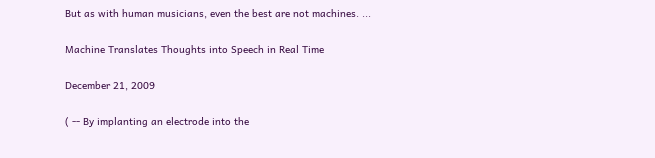But as with human musicians, even the best are not machines. ...

Machine Translates Thoughts into Speech in Real Time

December 21, 2009

( -- By implanting an electrode into the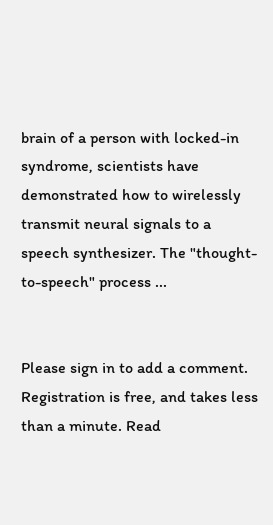brain of a person with locked-in syndrome, scientists have demonstrated how to wirelessly transmit neural signals to a speech synthesizer. The "thought-to-speech" process ...


Please sign in to add a comment. Registration is free, and takes less than a minute. Read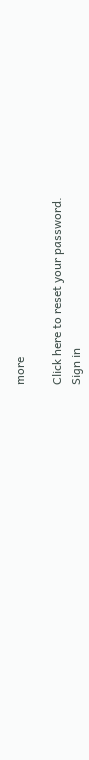more

Click here to reset your password.
Sign in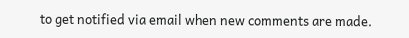to get notified via email when new comments are made.